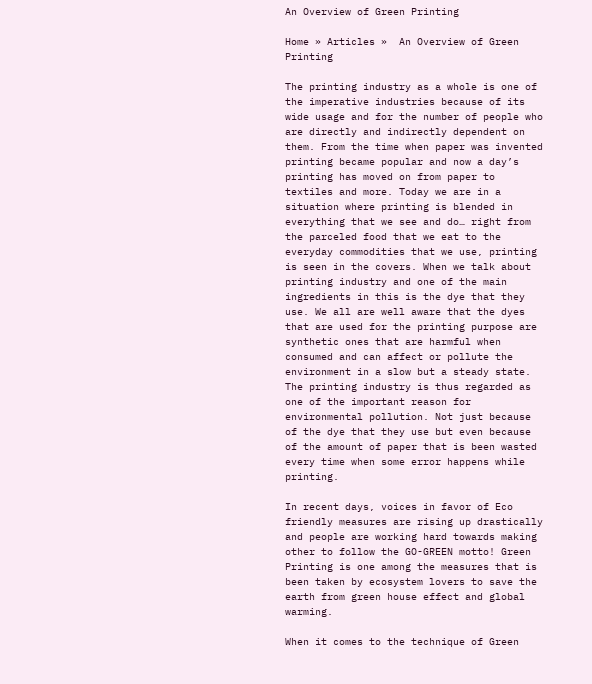An Overview of Green Printing

Home » Articles »  An Overview of Green Printing

The printing industry as a whole is one of the imperative industries because of its wide usage and for the number of people who are directly and indirectly dependent on them. From the time when paper was invented printing became popular and now a day’s printing has moved on from paper to textiles and more. Today we are in a situation where printing is blended in everything that we see and do… right from the parceled food that we eat to the everyday commodities that we use, printing is seen in the covers. When we talk about printing industry and one of the main ingredients in this is the dye that they use. We all are well aware that the dyes that are used for the printing purpose are synthetic ones that are harmful when consumed and can affect or pollute the environment in a slow but a steady state. The printing industry is thus regarded as one of the important reason for environmental pollution. Not just because of the dye that they use but even because of the amount of paper that is been wasted every time when some error happens while printing.

In recent days, voices in favor of Eco friendly measures are rising up drastically and people are working hard towards making other to follow the GO-GREEN motto! Green Printing is one among the measures that is been taken by ecosystem lovers to save the earth from green house effect and global warming.

When it comes to the technique of Green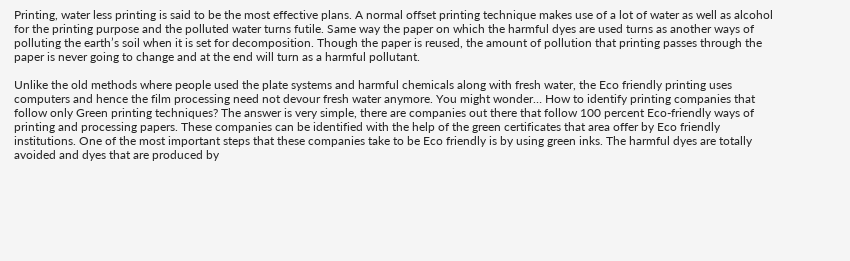Printing, water less printing is said to be the most effective plans. A normal offset printing technique makes use of a lot of water as well as alcohol for the printing purpose and the polluted water turns futile. Same way the paper on which the harmful dyes are used turns as another ways of polluting the earth’s soil when it is set for decomposition. Though the paper is reused, the amount of pollution that printing passes through the paper is never going to change and at the end will turn as a harmful pollutant.

Unlike the old methods where people used the plate systems and harmful chemicals along with fresh water, the Eco friendly printing uses computers and hence the film processing need not devour fresh water anymore. You might wonder… How to identify printing companies that follow only Green printing techniques? The answer is very simple, there are companies out there that follow 100 percent Eco-friendly ways of printing and processing papers. These companies can be identified with the help of the green certificates that area offer by Eco friendly institutions. One of the most important steps that these companies take to be Eco friendly is by using green inks. The harmful dyes are totally avoided and dyes that are produced by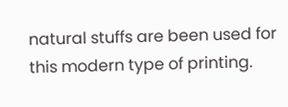natural stuffs are been used for this modern type of printing.